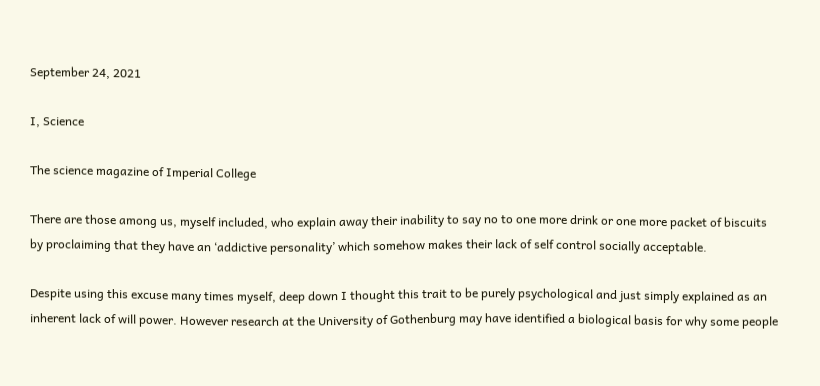September 24, 2021

I, Science

The science magazine of Imperial College

There are those among us, myself included, who explain away their inability to say no to one more drink or one more packet of biscuits by proclaiming that they have an ‘addictive personality’ which somehow makes their lack of self control socially acceptable.

Despite using this excuse many times myself, deep down I thought this trait to be purely psychological and just simply explained as an inherent lack of will power. However research at the University of Gothenburg may have identified a biological basis for why some people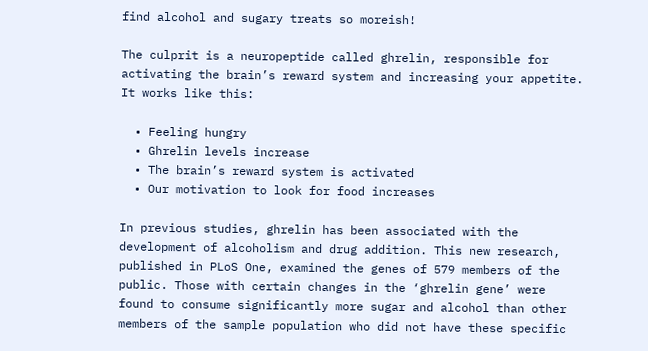find alcohol and sugary treats so moreish!

The culprit is a neuropeptide called ghrelin, responsible for activating the brain’s reward system and increasing your appetite. It works like this:

  • Feeling hungry
  • Ghrelin levels increase
  • The brain’s reward system is activated
  • Our motivation to look for food increases

In previous studies, ghrelin has been associated with the development of alcoholism and drug addition. This new research, published in PLoS One, examined the genes of 579 members of the public. Those with certain changes in the ‘ghrelin gene’ were found to consume significantly more sugar and alcohol than other members of the sample population who did not have these specific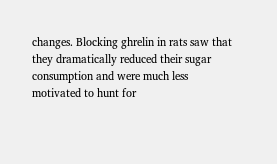changes. Blocking ghrelin in rats saw that they dramatically reduced their sugar consumption and were much less motivated to hunt for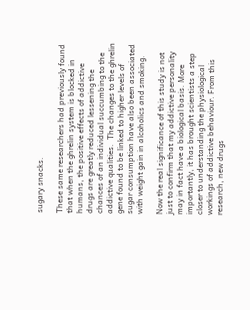sugary snacks.

These same researchers had previously found that when the ghrelin system is blocked in humans, the positive effects of addictive drugs are greatly reduced lessening the chances of an individual succumbing to the addictive qualities.  The changes to the ghrelin gene found to be linked to higher levels of sugar consumption have also been associated with weight gain in alcoholics and smoking.

Now the real significance of this study is not just to confirm that my addictive personality may in fact have a biological basis. More importantly, it has brought scientists a step closer to understanding the physiological workings of addictive behaviour. From this research, new drugs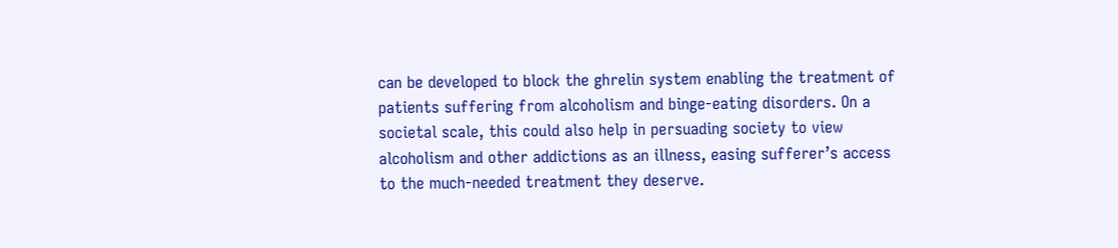can be developed to block the ghrelin system enabling the treatment of patients suffering from alcoholism and binge-eating disorders. On a societal scale, this could also help in persuading society to view alcoholism and other addictions as an illness, easing sufferer’s access to the much-needed treatment they deserve.